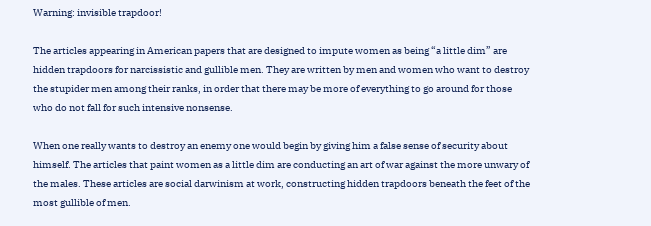Warning: invisible trapdoor!

The articles appearing in American papers that are designed to impute women as being “a little dim” are hidden trapdoors for narcissistic and gullible men. They are written by men and women who want to destroy the stupider men among their ranks, in order that there may be more of everything to go around for those who do not fall for such intensive nonsense.

When one really wants to destroy an enemy one would begin by giving him a false sense of security about himself. The articles that paint women as a little dim are conducting an art of war against the more unwary of the males. These articles are social darwinism at work, constructing hidden trapdoors beneath the feet of the most gullible of men.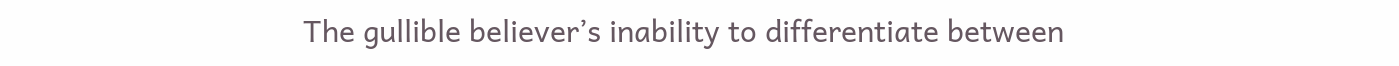The gullible believer’s inability to differentiate between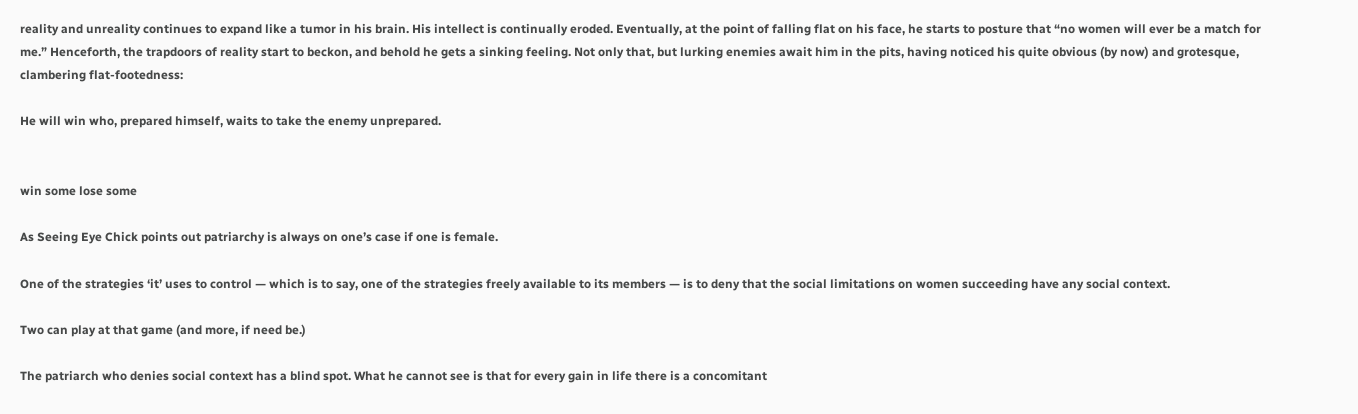reality and unreality continues to expand like a tumor in his brain. His intellect is continually eroded. Eventually, at the point of falling flat on his face, he starts to posture that “no women will ever be a match for me.” Henceforth, the trapdoors of reality start to beckon, and behold he gets a sinking feeling. Not only that, but lurking enemies await him in the pits, having noticed his quite obvious (by now) and grotesque, clambering flat-footedness:

He will win who, prepared himself, waits to take the enemy unprepared.


win some lose some

As Seeing Eye Chick points out patriarchy is always on one’s case if one is female.

One of the strategies ‘it’ uses to control — which is to say, one of the strategies freely available to its members — is to deny that the social limitations on women succeeding have any social context.

Two can play at that game (and more, if need be.)

The patriarch who denies social context has a blind spot. What he cannot see is that for every gain in life there is a concomitant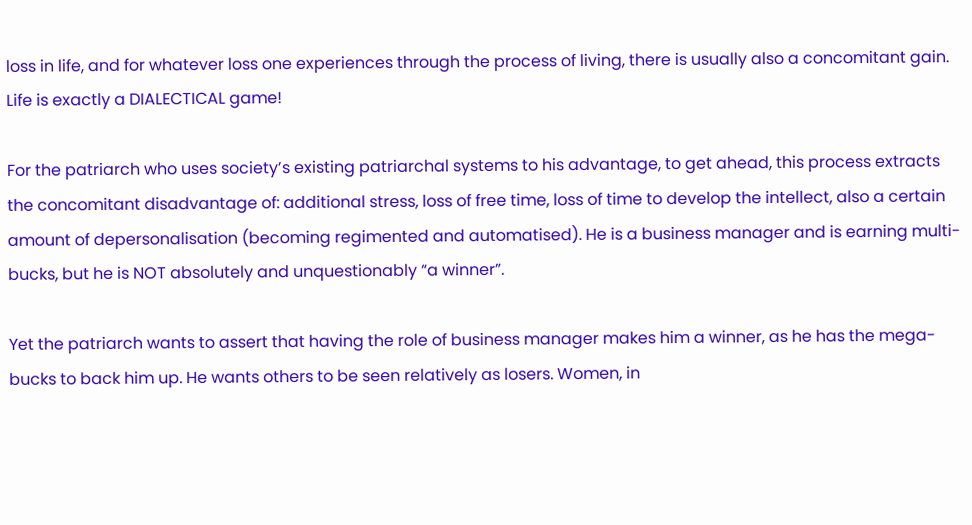loss in life, and for whatever loss one experiences through the process of living, there is usually also a concomitant gain. Life is exactly a DIALECTICAL game!

For the patriarch who uses society’s existing patriarchal systems to his advantage, to get ahead, this process extracts the concomitant disadvantage of: additional stress, loss of free time, loss of time to develop the intellect, also a certain amount of depersonalisation (becoming regimented and automatised). He is a business manager and is earning multi-bucks, but he is NOT absolutely and unquestionably “a winner”.

Yet the patriarch wants to assert that having the role of business manager makes him a winner, as he has the mega-bucks to back him up. He wants others to be seen relatively as losers. Women, in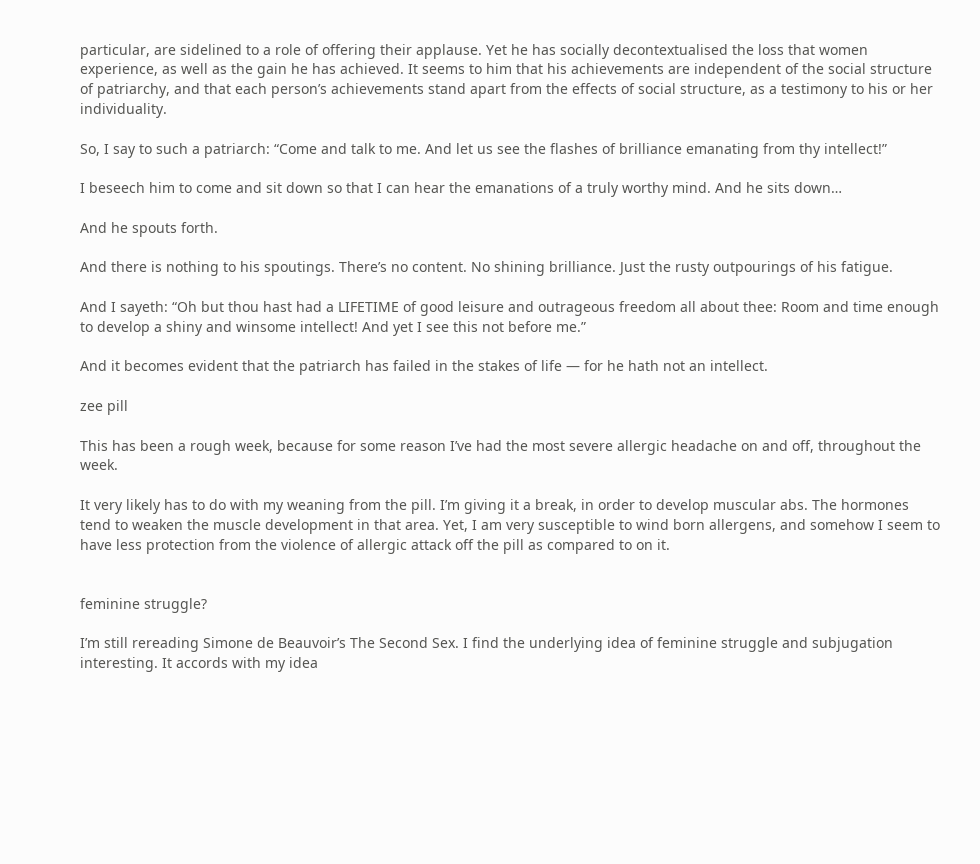particular, are sidelined to a role of offering their applause. Yet he has socially decontextualised the loss that women experience, as well as the gain he has achieved. It seems to him that his achievements are independent of the social structure of patriarchy, and that each person’s achievements stand apart from the effects of social structure, as a testimony to his or her individuality.

So, I say to such a patriarch: “Come and talk to me. And let us see the flashes of brilliance emanating from thy intellect!”

I beseech him to come and sit down so that I can hear the emanations of a truly worthy mind. And he sits down…

And he spouts forth.

And there is nothing to his spoutings. There’s no content. No shining brilliance. Just the rusty outpourings of his fatigue.

And I sayeth: “Oh but thou hast had a LIFETIME of good leisure and outrageous freedom all about thee: Room and time enough to develop a shiny and winsome intellect! And yet I see this not before me.”

And it becomes evident that the patriarch has failed in the stakes of life — for he hath not an intellect.

zee pill

This has been a rough week, because for some reason I’ve had the most severe allergic headache on and off, throughout the week.

It very likely has to do with my weaning from the pill. I’m giving it a break, in order to develop muscular abs. The hormones tend to weaken the muscle development in that area. Yet, I am very susceptible to wind born allergens, and somehow I seem to have less protection from the violence of allergic attack off the pill as compared to on it.


feminine struggle?

I’m still rereading Simone de Beauvoir’s The Second Sex. I find the underlying idea of feminine struggle and subjugation interesting. It accords with my idea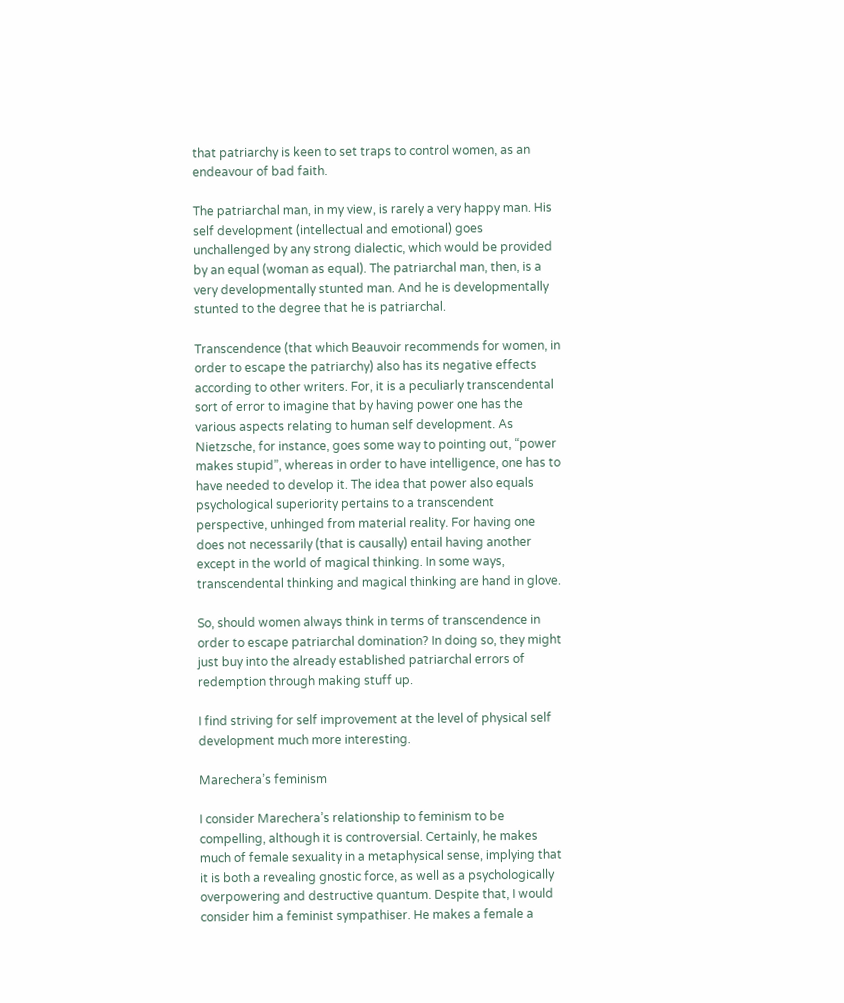that patriarchy is keen to set traps to control women, as an endeavour of bad faith.

The patriarchal man, in my view, is rarely a very happy man. His self development (intellectual and emotional) goes unchallenged by any strong dialectic, which would be provided by an equal (woman as equal). The patriarchal man, then, is a very developmentally stunted man. And he is developmentally stunted to the degree that he is patriarchal.

Transcendence (that which Beauvoir recommends for women, in order to escape the patriarchy) also has its negative effects according to other writers. For, it is a peculiarly transcendental sort of error to imagine that by having power one has the various aspects relating to human self development. As Nietzsche, for instance, goes some way to pointing out, “power makes stupid”, whereas in order to have intelligence, one has to have needed to develop it. The idea that power also equals psychological superiority pertains to a transcendent perspective, unhinged from material reality. For having one does not necessarily (that is causally) entail having another except in the world of magical thinking. In some ways, transcendental thinking and magical thinking are hand in glove.

So, should women always think in terms of transcendence in order to escape patriarchal domination? In doing so, they might just buy into the already established patriarchal errors of redemption through making stuff up.

I find striving for self improvement at the level of physical self development much more interesting.

Marechera’s feminism

I consider Marechera’s relationship to feminism to be compelling, although it is controversial. Certainly, he makes much of female sexuality in a metaphysical sense, implying that it is both a revealing gnostic force, as well as a psychologically overpowering and destructive quantum. Despite that, I would consider him a feminist sympathiser. He makes a female a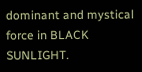dominant and mystical force in BLACK SUNLIGHT.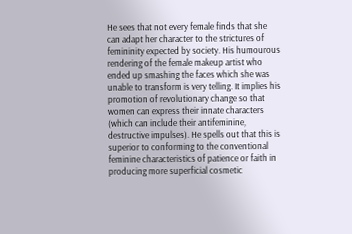He sees that not every female finds that she can adapt her character to the strictures of femininity expected by society. His humourous rendering of the female makeup artist who ended up smashing the faces which she was unable to transform is very telling. It implies his promotion of revolutionary change so that women can express their innate characters (which can include their antifeminine, destructive impulses). He spells out that this is superior to conforming to the conventional feminine characteristics of patience or faith in  producing more superficial cosmetic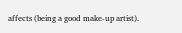affects (being a good make-up artist).